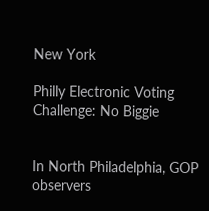New York

Philly Electronic Voting Challenge: No Biggie


In North Philadelphia, GOP observers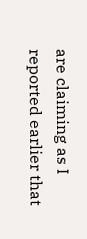are claiming as I reported earlier that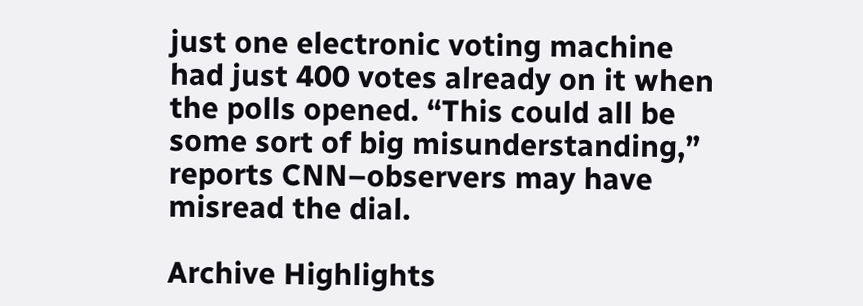just one electronic voting machine had just 400 votes already on it when the polls opened. “This could all be some sort of big misunderstanding,” reports CNN–observers may have misread the dial.

Archive Highlights